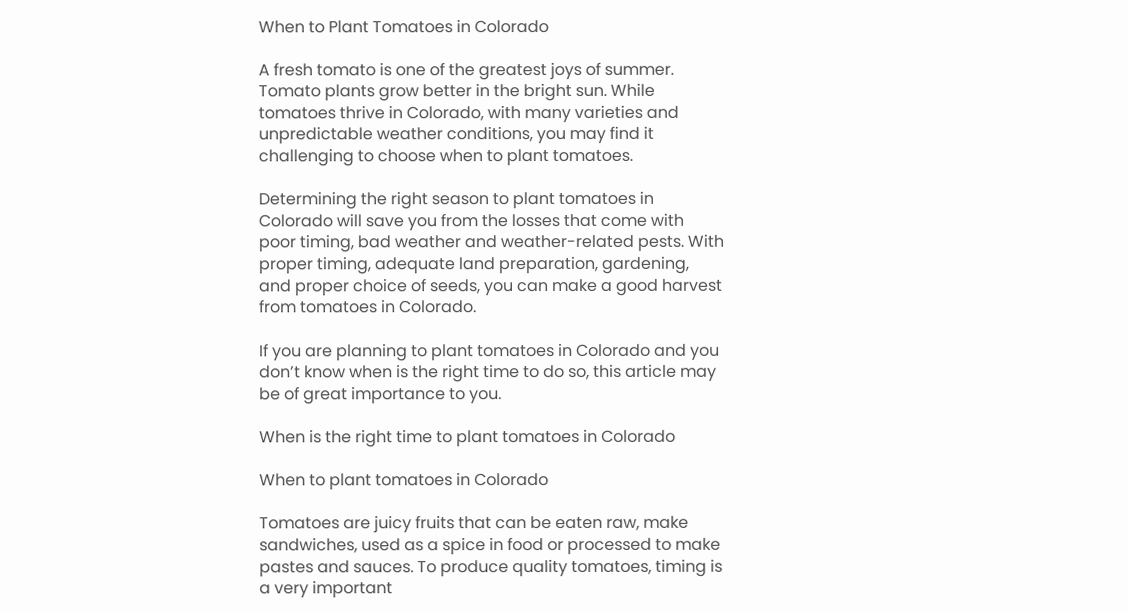When to Plant Tomatoes in Colorado

A fresh tomato is one of the greatest joys of summer. Tomato plants grow better in the bright sun. While tomatoes thrive in Colorado, with many varieties and unpredictable weather conditions, you may find it challenging to choose when to plant tomatoes.

Determining the right season to plant tomatoes in Colorado will save you from the losses that come with poor timing, bad weather and weather-related pests. With proper timing, adequate land preparation, gardening, and proper choice of seeds, you can make a good harvest from tomatoes in Colorado.

If you are planning to plant tomatoes in Colorado and you don’t know when is the right time to do so, this article may be of great importance to you.

When is the right time to plant tomatoes in Colorado

When to plant tomatoes in Colorado

Tomatoes are juicy fruits that can be eaten raw, make sandwiches, used as a spice in food or processed to make pastes and sauces. To produce quality tomatoes, timing is a very important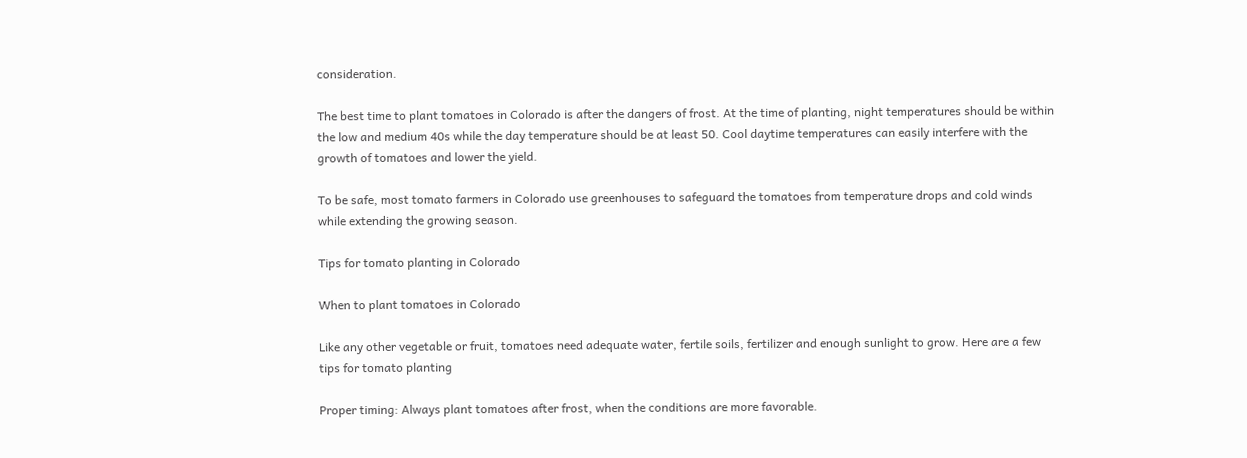consideration.

The best time to plant tomatoes in Colorado is after the dangers of frost. At the time of planting, night temperatures should be within the low and medium 40s while the day temperature should be at least 50. Cool daytime temperatures can easily interfere with the growth of tomatoes and lower the yield.

To be safe, most tomato farmers in Colorado use greenhouses to safeguard the tomatoes from temperature drops and cold winds while extending the growing season.

Tips for tomato planting in Colorado

When to plant tomatoes in Colorado

Like any other vegetable or fruit, tomatoes need adequate water, fertile soils, fertilizer and enough sunlight to grow. Here are a few tips for tomato planting

Proper timing: Always plant tomatoes after frost, when the conditions are more favorable.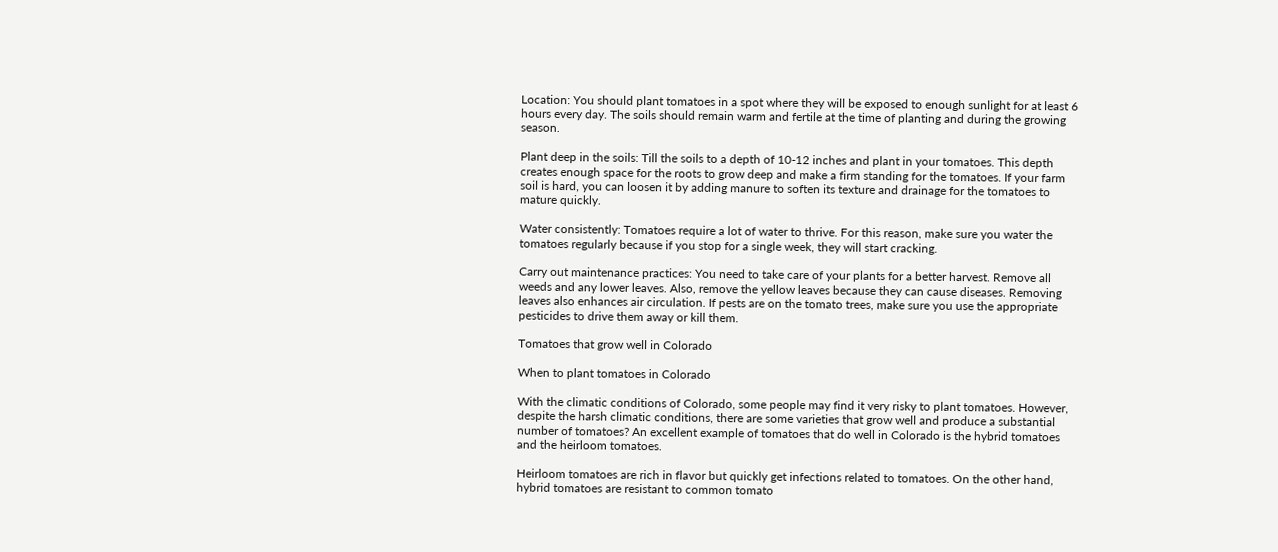Location: You should plant tomatoes in a spot where they will be exposed to enough sunlight for at least 6 hours every day. The soils should remain warm and fertile at the time of planting and during the growing season.

Plant deep in the soils: Till the soils to a depth of 10-12 inches and plant in your tomatoes. This depth creates enough space for the roots to grow deep and make a firm standing for the tomatoes. If your farm soil is hard, you can loosen it by adding manure to soften its texture and drainage for the tomatoes to mature quickly.

Water consistently: Tomatoes require a lot of water to thrive. For this reason, make sure you water the tomatoes regularly because if you stop for a single week, they will start cracking.

Carry out maintenance practices: You need to take care of your plants for a better harvest. Remove all weeds and any lower leaves. Also, remove the yellow leaves because they can cause diseases. Removing leaves also enhances air circulation. If pests are on the tomato trees, make sure you use the appropriate pesticides to drive them away or kill them.

Tomatoes that grow well in Colorado

When to plant tomatoes in Colorado

With the climatic conditions of Colorado, some people may find it very risky to plant tomatoes. However, despite the harsh climatic conditions, there are some varieties that grow well and produce a substantial number of tomatoes? An excellent example of tomatoes that do well in Colorado is the hybrid tomatoes and the heirloom tomatoes.

Heirloom tomatoes are rich in flavor but quickly get infections related to tomatoes. On the other hand, hybrid tomatoes are resistant to common tomato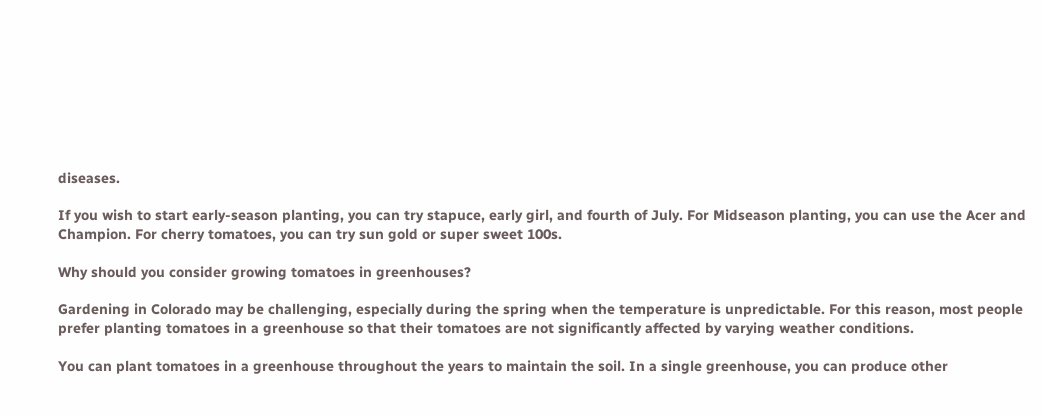diseases.

If you wish to start early-season planting, you can try stapuce, early girl, and fourth of July. For Midseason planting, you can use the Acer and Champion. For cherry tomatoes, you can try sun gold or super sweet 100s.

Why should you consider growing tomatoes in greenhouses?

Gardening in Colorado may be challenging, especially during the spring when the temperature is unpredictable. For this reason, most people prefer planting tomatoes in a greenhouse so that their tomatoes are not significantly affected by varying weather conditions.

You can plant tomatoes in a greenhouse throughout the years to maintain the soil. In a single greenhouse, you can produce other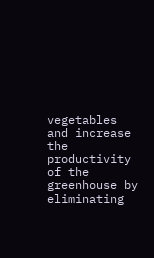vegetables and increase the productivity of the greenhouse by eliminating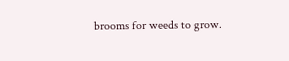brooms for weeds to grow.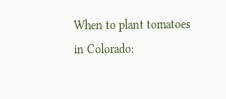When to plant tomatoes in Colorado: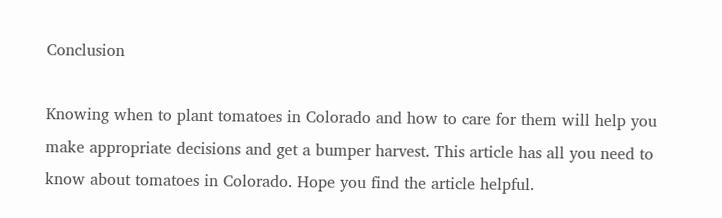Conclusion

Knowing when to plant tomatoes in Colorado and how to care for them will help you make appropriate decisions and get a bumper harvest. This article has all you need to know about tomatoes in Colorado. Hope you find the article helpful.